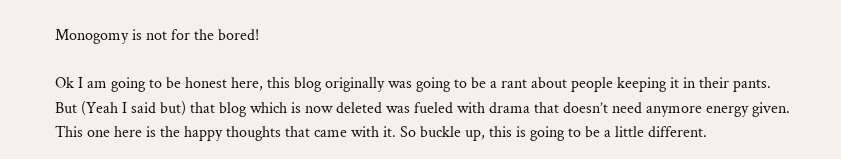Monogomy is not for the bored!

Ok I am going to be honest here, this blog originally was going to be a rant about people keeping it in their pants. But (Yeah I said but) that blog which is now deleted was fueled with drama that doesn’t need anymore energy given. This one here is the happy thoughts that came with it. So buckle up, this is going to be a little different.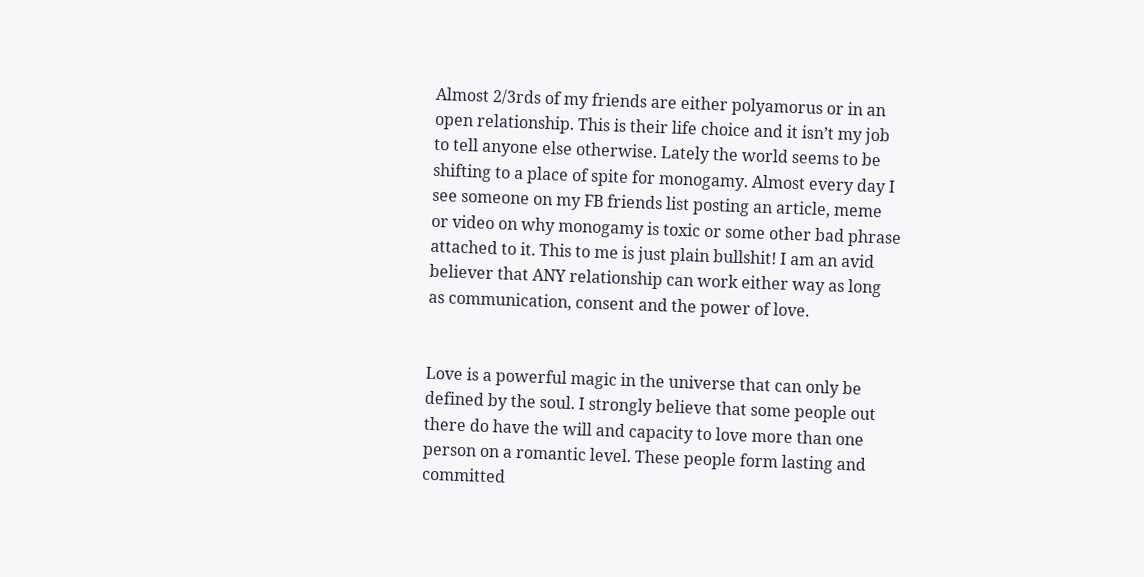Almost 2/3rds of my friends are either polyamorus or in an open relationship. This is their life choice and it isn’t my job to tell anyone else otherwise. Lately the world seems to be shifting to a place of spite for monogamy. Almost every day I see someone on my FB friends list posting an article, meme or video on why monogamy is toxic or some other bad phrase attached to it. This to me is just plain bullshit! I am an avid believer that ANY relationship can work either way as long as communication, consent and the power of love.


Love is a powerful magic in the universe that can only be defined by the soul. I strongly believe that some people out there do have the will and capacity to love more than one person on a romantic level. These people form lasting and committed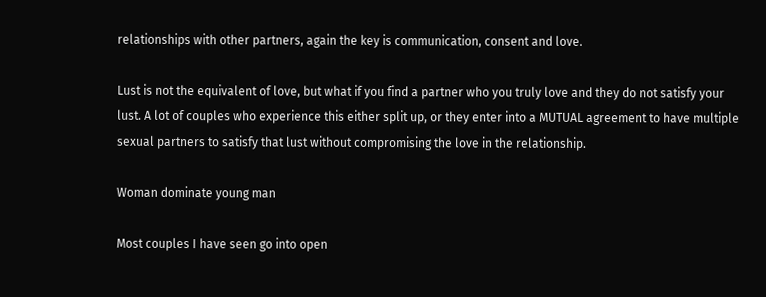relationships with other partners, again the key is communication, consent and love.

Lust is not the equivalent of love, but what if you find a partner who you truly love and they do not satisfy your lust. A lot of couples who experience this either split up, or they enter into a MUTUAL agreement to have multiple sexual partners to satisfy that lust without compromising the love in the relationship.

Woman dominate young man

Most couples I have seen go into open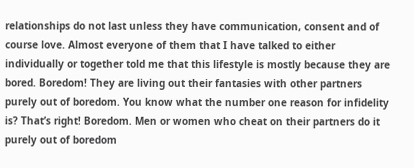relationships do not last unless they have communication, consent and of course love. Almost everyone of them that I have talked to either individually or together told me that this lifestyle is mostly because they are bored. Boredom! They are living out their fantasies with other partners purely out of boredom. You know what the number one reason for infidelity is? That’s right! Boredom. Men or women who cheat on their partners do it purely out of boredom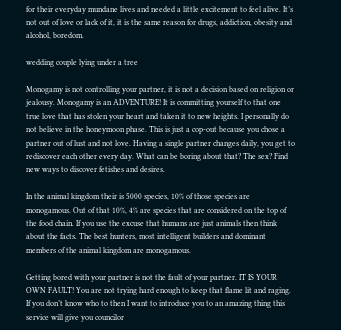for their everyday mundane lives and needed a little excitement to feel alive. It’s not out of love or lack of it, it is the same reason for drugs, addiction, obesity and alcohol, boredom.

wedding couple lying under a tree

Monogamy is not controlling your partner, it is not a decision based on religion or jealousy. Monogamy is an ADVENTURE! It is committing yourself to that one true love that has stolen your heart and taken it to new heights. I personally do not believe in the honeymoon phase. This is just a cop-out because you chose a partner out of lust and not love. Having a single partner changes daily, you get to rediscover each other every day. What can be boring about that? The sex? Find new ways to discover fetishes and desires.

In the animal kingdom their is 5000 species, 10% of those species are monogamous. Out of that 10%, 4% are species that are considered on the top of the food chain. If you use the excuse that humans are just animals then think about the facts. The best hunters, most intelligent builders and dominant members of the animal kingdom are monogamous.

Getting bored with your partner is not the fault of your partner. IT IS YOUR OWN FAULT! You are not trying hard enough to keep that flame lit and raging. If you don’t know who to then I want to introduce you to an amazing thing this service will give you councilor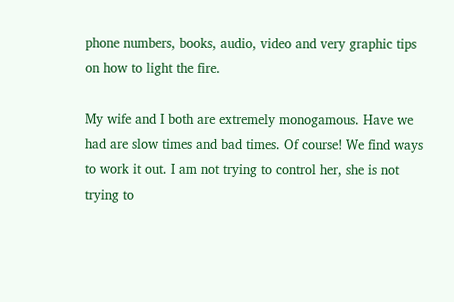phone numbers, books, audio, video and very graphic tips on how to light the fire.

My wife and I both are extremely monogamous. Have we had are slow times and bad times. Of course! We find ways to work it out. I am not trying to control her, she is not trying to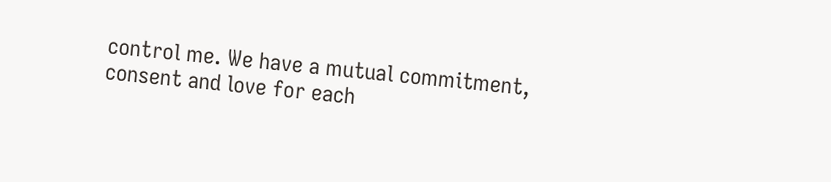control me. We have a mutual commitment, consent and love for each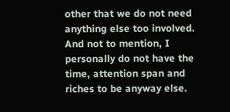other that we do not need anything else too involved. And not to mention, I personally do not have the time, attention span and riches to be anyway else.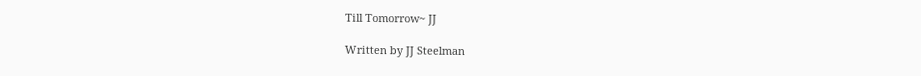Till Tomorrow~ JJ

Written by JJ Steelman